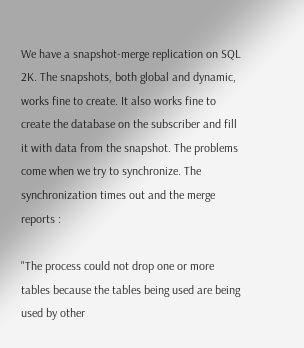We have a snapshot-merge replication on SQL 2K. The snapshots, both global and dynamic, works fine to create. It also works fine to create the database on the subscriber and fill it with data from the snapshot. The problems come when we try to synchronize. The synchronization times out and the merge reports :

"The process could not drop one or more tables because the tables being used are being used by other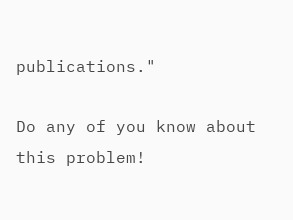publications."

Do any of you know about this problem!